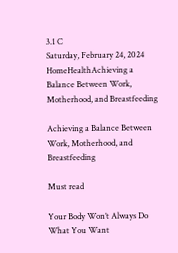3.1 C
Saturday, February 24, 2024
HomeHealthAchieving a Balance Between Work, Motherhood, and Breastfeeding

Achieving a Balance Between Work, Motherhood, and Breastfeeding

Must read

Your Body Won’t Always Do What You Want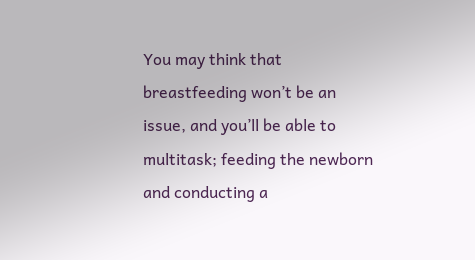You may think that breastfeeding won’t be an issue, and you’ll be able to multitask; feeding the newborn and conducting a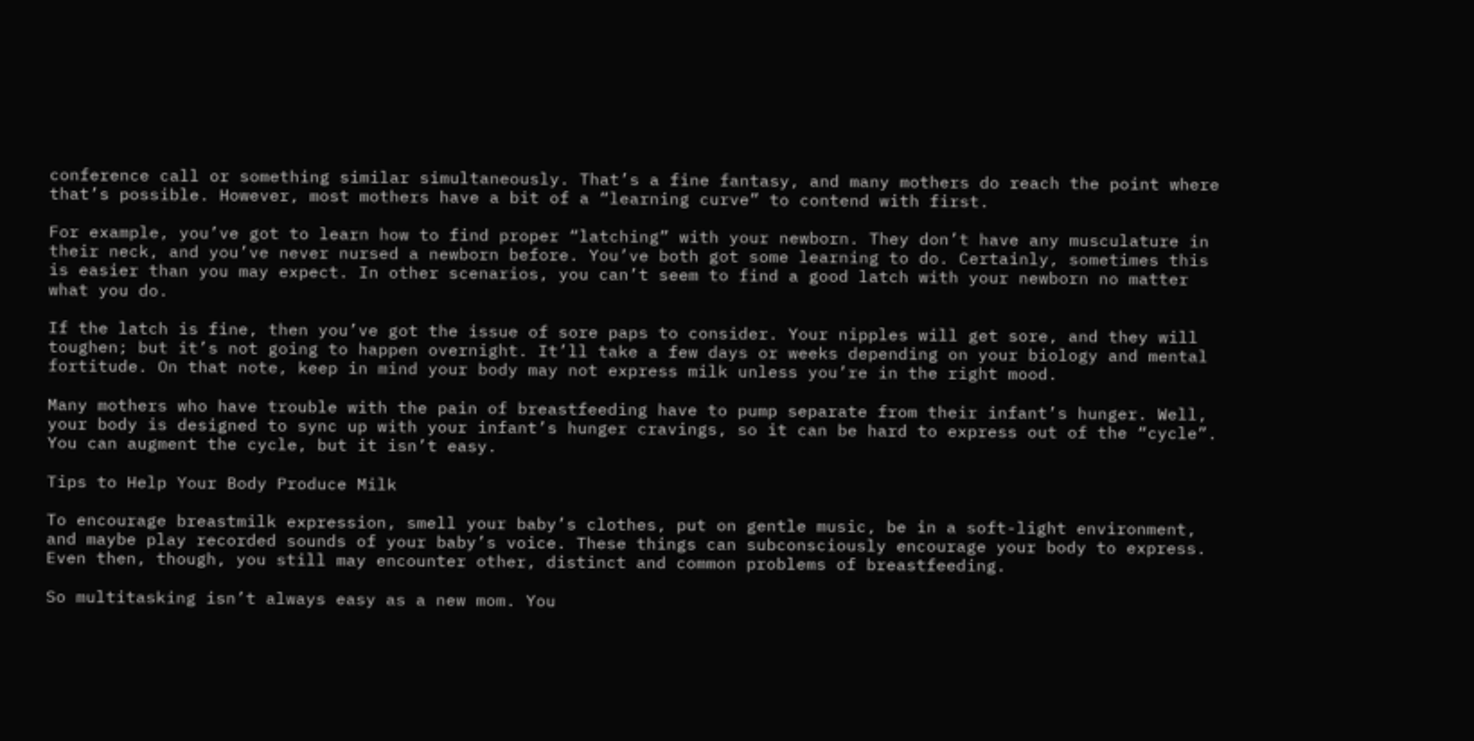conference call or something similar simultaneously. That’s a fine fantasy, and many mothers do reach the point where that’s possible. However, most mothers have a bit of a “learning curve” to contend with first.

For example, you’ve got to learn how to find proper “latching” with your newborn. They don’t have any musculature in their neck, and you’ve never nursed a newborn before. You’ve both got some learning to do. Certainly, sometimes this is easier than you may expect. In other scenarios, you can’t seem to find a good latch with your newborn no matter what you do.

If the latch is fine, then you’ve got the issue of sore paps to consider. Your nipples will get sore, and they will toughen; but it’s not going to happen overnight. It’ll take a few days or weeks depending on your biology and mental fortitude. On that note, keep in mind your body may not express milk unless you’re in the right mood.

Many mothers who have trouble with the pain of breastfeeding have to pump separate from their infant’s hunger. Well, your body is designed to sync up with your infant’s hunger cravings, so it can be hard to express out of the “cycle”. You can augment the cycle, but it isn’t easy.

Tips to Help Your Body Produce Milk

To encourage breastmilk expression, smell your baby’s clothes, put on gentle music, be in a soft-light environment, and maybe play recorded sounds of your baby’s voice. These things can subconsciously encourage your body to express. Even then, though, you still may encounter other, distinct and common problems of breastfeeding.

So multitasking isn’t always easy as a new mom. You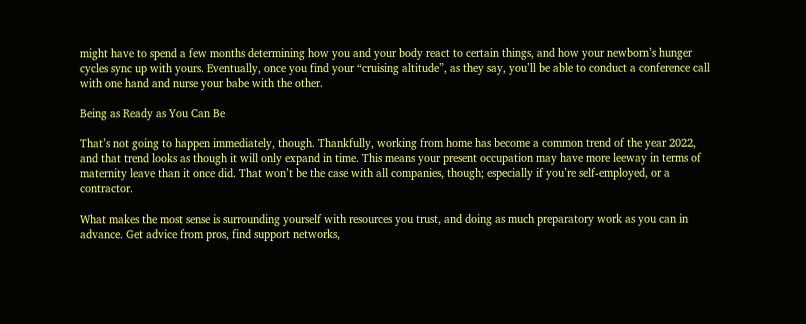might have to spend a few months determining how you and your body react to certain things, and how your newborn’s hunger cycles sync up with yours. Eventually, once you find your “cruising altitude”, as they say, you’ll be able to conduct a conference call with one hand and nurse your babe with the other.

Being as Ready as You Can Be

That’s not going to happen immediately, though. Thankfully, working from home has become a common trend of the year 2022, and that trend looks as though it will only expand in time. This means your present occupation may have more leeway in terms of maternity leave than it once did. That won’t be the case with all companies, though; especially if you’re self-employed, or a contractor.

What makes the most sense is surrounding yourself with resources you trust, and doing as much preparatory work as you can in advance. Get advice from pros, find support networks,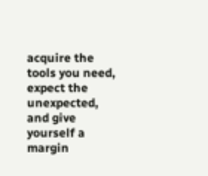acquire the tools you need, expect the unexpected, and give yourself a margin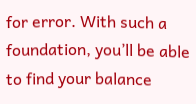for error. With such a foundation, you’ll be able to find your balance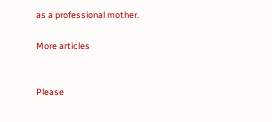as a professional mother.

More articles


Please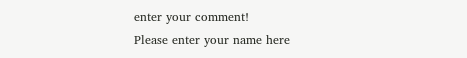enter your comment!
Please enter your name here